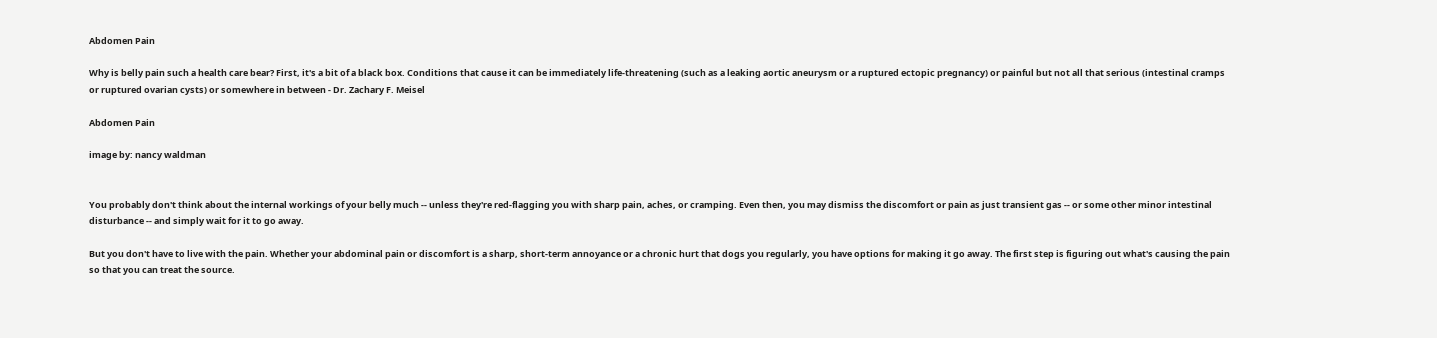Abdomen Pain

Why is belly pain such a health care bear? First, it's a bit of a black box. Conditions that cause it can be immediately life-threatening (such as a leaking aortic aneurysm or a ruptured ectopic pregnancy) or painful but not all that serious (intestinal cramps or ruptured ovarian cysts) or somewhere in between - Dr. Zachary F. Meisel

Abdomen Pain

image by: nancy waldman


You probably don't think about the internal workings of your belly much -- unless they're red-flagging you with sharp pain, aches, or cramping. Even then, you may dismiss the discomfort or pain as just transient gas -- or some other minor intestinal disturbance -- and simply wait for it to go away.

But you don't have to live with the pain. Whether your abdominal pain or discomfort is a sharp, short-term annoyance or a chronic hurt that dogs you regularly, you have options for making it go away. The first step is figuring out what's causing the pain so that you can treat the source.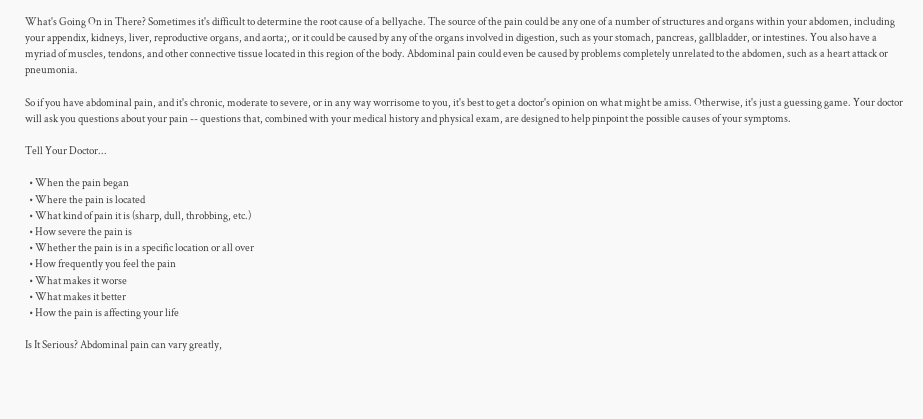What's Going On in There? Sometimes it's difficult to determine the root cause of a bellyache. The source of the pain could be any one of a number of structures and organs within your abdomen, including your appendix, kidneys, liver, reproductive organs, and aorta;, or it could be caused by any of the organs involved in digestion, such as your stomach, pancreas, gallbladder, or intestines. You also have a myriad of muscles, tendons, and other connective tissue located in this region of the body. Abdominal pain could even be caused by problems completely unrelated to the abdomen, such as a heart attack or pneumonia.

So if you have abdominal pain, and it's chronic, moderate to severe, or in any way worrisome to you, it's best to get a doctor's opinion on what might be amiss. Otherwise, it's just a guessing game. Your doctor will ask you questions about your pain -- questions that, combined with your medical history and physical exam, are designed to help pinpoint the possible causes of your symptoms.

Tell Your Doctor...

  • When the pain began
  • Where the pain is located
  • What kind of pain it is (sharp, dull, throbbing, etc.)
  • How severe the pain is
  • Whether the pain is in a specific location or all over
  • How frequently you feel the pain
  • What makes it worse
  • What makes it better
  • How the pain is affecting your life

Is It Serious? Abdominal pain can vary greatly,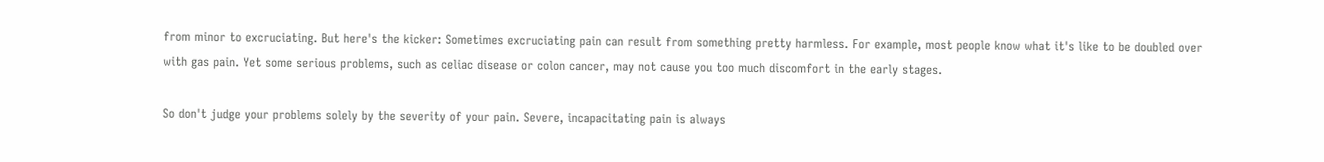from minor to excruciating. But here's the kicker: Sometimes excruciating pain can result from something pretty harmless. For example, most people know what it's like to be doubled over with gas pain. Yet some serious problems, such as celiac disease or colon cancer, may not cause you too much discomfort in the early stages.

So don't judge your problems solely by the severity of your pain. Severe, incapacitating pain is always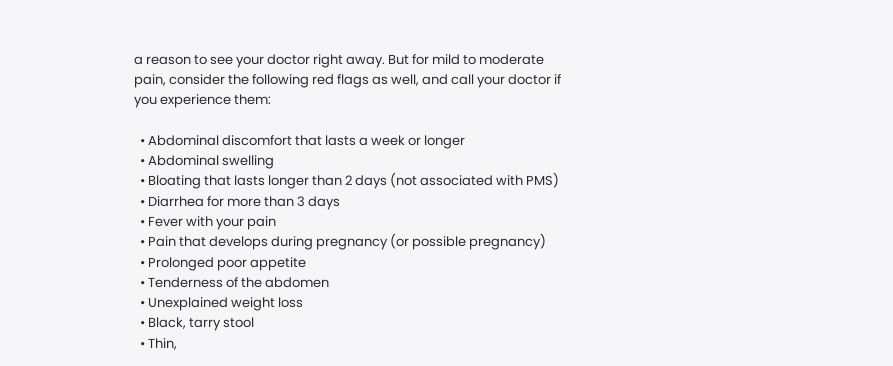a reason to see your doctor right away. But for mild to moderate pain, consider the following red flags as well, and call your doctor if you experience them:

  • Abdominal discomfort that lasts a week or longer
  • Abdominal swelling
  • Bloating that lasts longer than 2 days (not associated with PMS)
  • Diarrhea for more than 3 days
  • Fever with your pain
  • Pain that develops during pregnancy (or possible pregnancy)
  • Prolonged poor appetite
  • Tenderness of the abdomen
  • Unexplained weight loss
  • Black, tarry stool
  • Thin,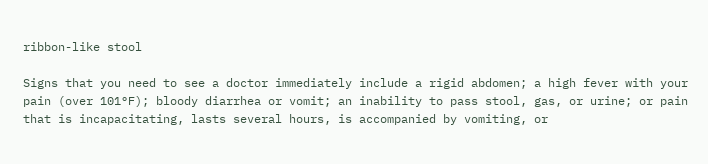ribbon-like stool

Signs that you need to see a doctor immediately include a rigid abdomen; a high fever with your pain (over 101°F); bloody diarrhea or vomit; an inability to pass stool, gas, or urine; or pain that is incapacitating, lasts several hours, is accompanied by vomiting, or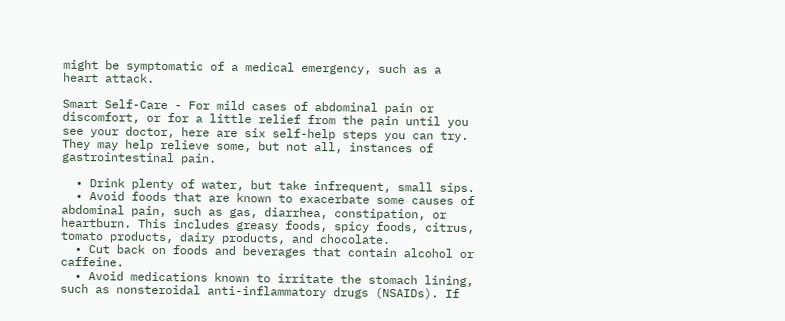might be symptomatic of a medical emergency, such as a heart attack.

Smart Self-Care - For mild cases of abdominal pain or discomfort, or for a little relief from the pain until you see your doctor, here are six self-help steps you can try. They may help relieve some, but not all, instances of gastrointestinal pain.

  • Drink plenty of water, but take infrequent, small sips.
  • Avoid foods that are known to exacerbate some causes of abdominal pain, such as gas, diarrhea, constipation, or heartburn. This includes greasy foods, spicy foods, citrus, tomato products, dairy products, and chocolate.
  • Cut back on foods and beverages that contain alcohol or caffeine.
  • Avoid medications known to irritate the stomach lining, such as nonsteroidal anti-inflammatory drugs (NSAIDs). If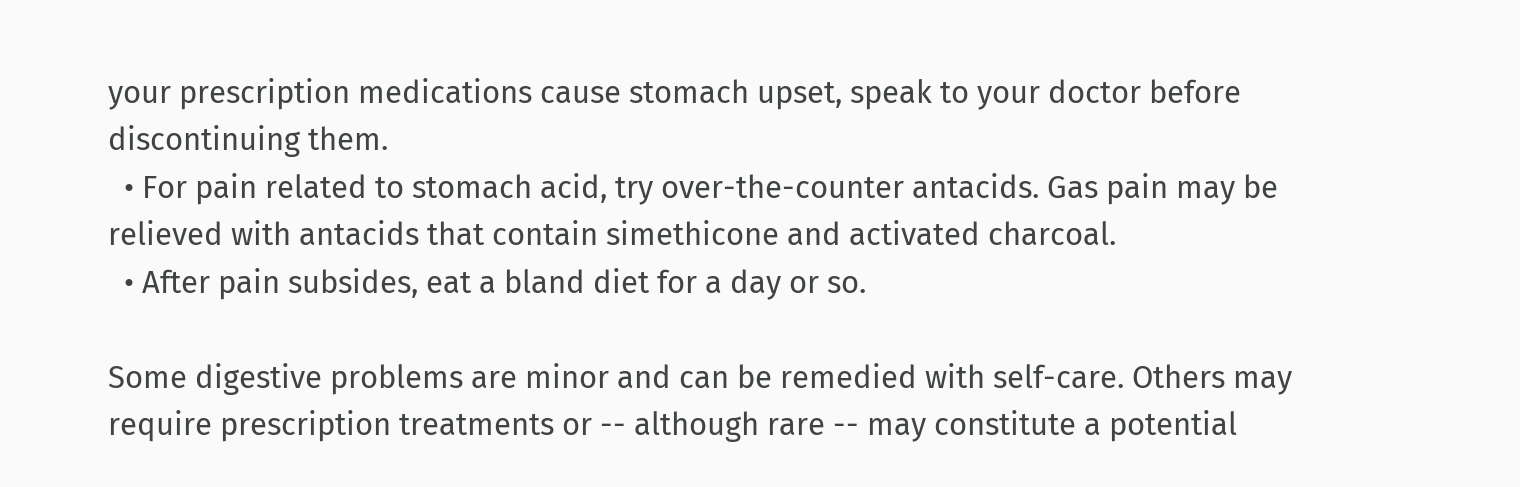your prescription medications cause stomach upset, speak to your doctor before discontinuing them.
  • For pain related to stomach acid, try over-the-counter antacids. Gas pain may be relieved with antacids that contain simethicone and activated charcoal.
  • After pain subsides, eat a bland diet for a day or so.

Some digestive problems are minor and can be remedied with self-care. Others may require prescription treatments or -- although rare -- may constitute a potential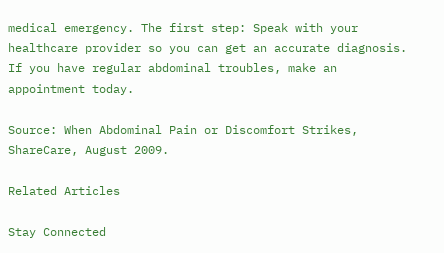medical emergency. The first step: Speak with your healthcare provider so you can get an accurate diagnosis. If you have regular abdominal troubles, make an appointment today.

Source: When Abdominal Pain or Discomfort Strikes, ShareCare, August 2009.

Related Articles

Stay Connected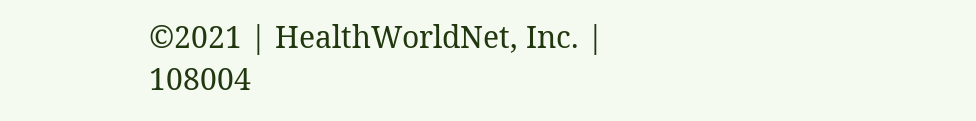©2021 | HealthWorldNet, Inc. | 108004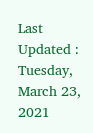Last Updated : Tuesday, March 23, 2021